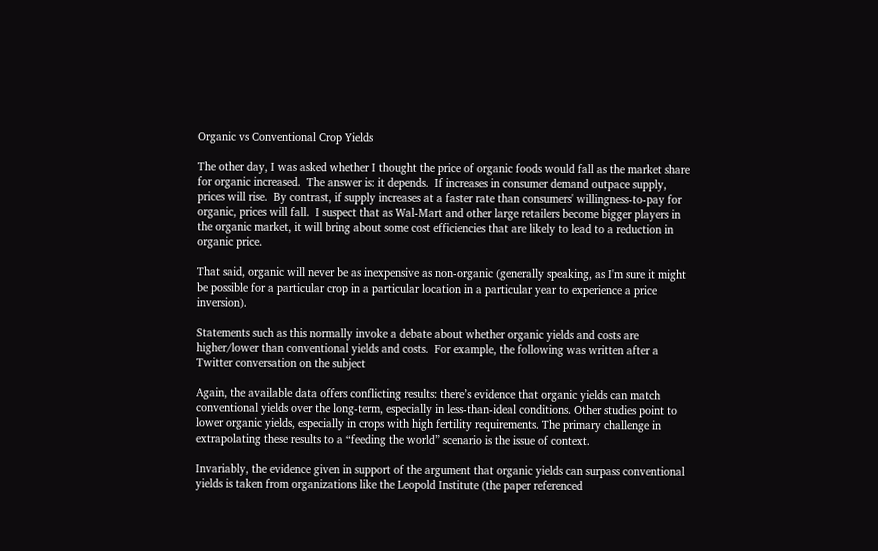Organic vs Conventional Crop Yields

The other day, I was asked whether I thought the price of organic foods would fall as the market share for organic increased.  The answer is: it depends.  If increases in consumer demand outpace supply, prices will rise.  By contrast, if supply increases at a faster rate than consumers' willingness-to-pay for organic, prices will fall.  I suspect that as Wal-Mart and other large retailers become bigger players in the organic market, it will bring about some cost efficiencies that are likely to lead to a reduction in organic price.

That said, organic will never be as inexpensive as non-organic (generally speaking, as I'm sure it might be possible for a particular crop in a particular location in a particular year to experience a price inversion).

Statements such as this normally invoke a debate about whether organic yields and costs are higher/lower than conventional yields and costs.  For example, the following was written after a Twitter conversation on the subject

Again, the available data offers conflicting results: there’s evidence that organic yields can match conventional yields over the long-term, especially in less-than-ideal conditions. Other studies point to lower organic yields, especially in crops with high fertility requirements. The primary challenge in extrapolating these results to a “feeding the world” scenario is the issue of context.

Invariably, the evidence given in support of the argument that organic yields can surpass conventional yields is taken from organizations like the Leopold Institute (the paper referenced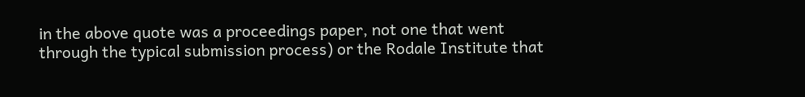in the above quote was a proceedings paper, not one that went through the typical submission process) or the Rodale Institute that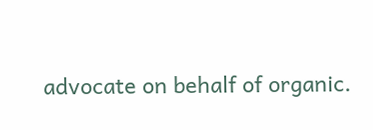advocate on behalf of organic.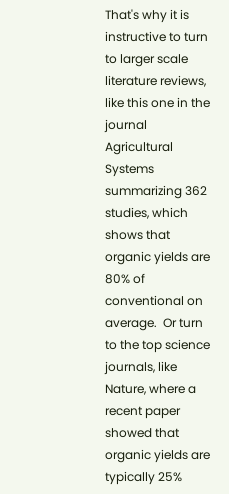That's why it is instructive to turn to larger scale literature reviews, like this one in the journal Agricultural Systems summarizing 362 studies, which shows that organic yields are 80% of conventional on average.  Or turn to the top science journals, like Nature, where a recent paper showed that organic yields are typically 25%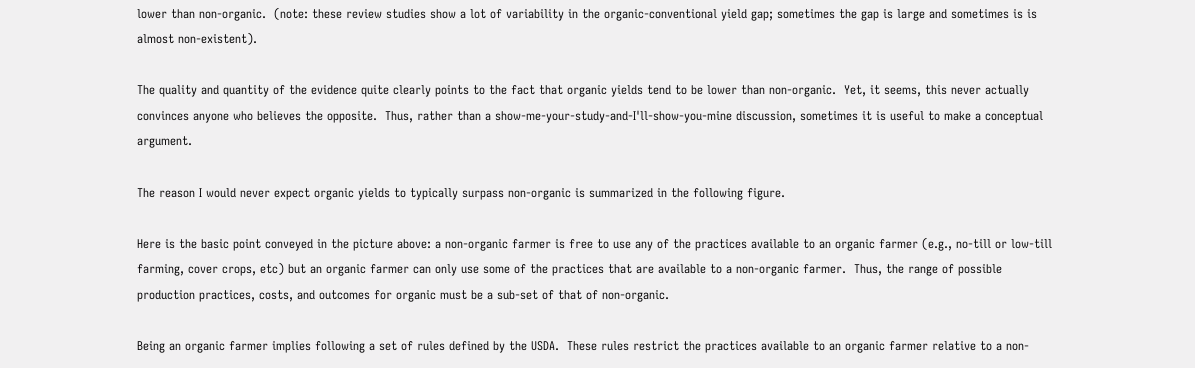lower than non-organic.  (note: these review studies show a lot of variability in the organic-conventional yield gap; sometimes the gap is large and sometimes is is almost non-existent).

The quality and quantity of the evidence quite clearly points to the fact that organic yields tend to be lower than non-organic.  Yet, it seems, this never actually convinces anyone who believes the opposite.  Thus, rather than a show-me-your-study-and-I'll-show-you-mine discussion, sometimes it is useful to make a conceptual argument.

The reason I would never expect organic yields to typically surpass non-organic is summarized in the following figure.

Here is the basic point conveyed in the picture above: a non-organic farmer is free to use any of the practices available to an organic farmer (e.g., no-till or low-till farming, cover crops, etc) but an organic farmer can only use some of the practices that are available to a non-organic farmer.  Thus, the range of possible production practices, costs, and outcomes for organic must be a sub-set of that of non-organic.

Being an organic farmer implies following a set of rules defined by the USDA.  These rules restrict the practices available to an organic farmer relative to a non-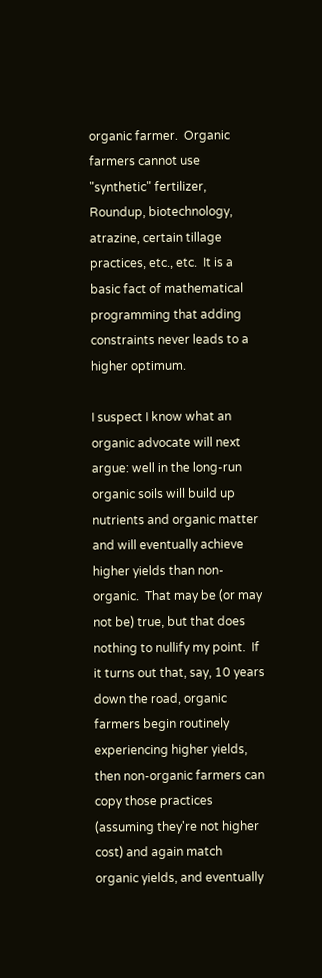organic farmer.  Organic farmers cannot use "synthetic" fertilizer, Roundup, biotechnology, atrazine, certain tillage practices, etc., etc.  It is a basic fact of mathematical programming that adding constraints never leads to a higher optimum.

I suspect I know what an organic advocate will next argue: well in the long-run organic soils will build up nutrients and organic matter and will eventually achieve higher yields than non-organic.  That may be (or may not be) true, but that does nothing to nullify my point.  If it turns out that, say, 10 years down the road, organic farmers begin routinely experiencing higher yields, then non-organic farmers can copy those practices (assuming they're not higher cost) and again match organic yields, and eventually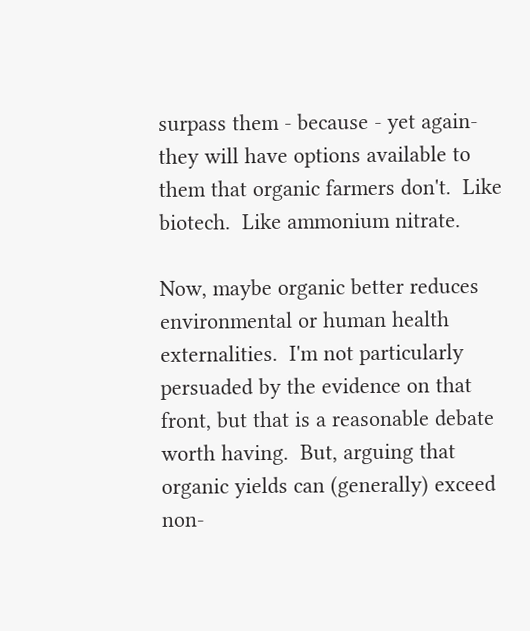surpass them - because - yet again- they will have options available to them that organic farmers don't.  Like biotech.  Like ammonium nitrate.

Now, maybe organic better reduces environmental or human health externalities.  I'm not particularly persuaded by the evidence on that front, but that is a reasonable debate worth having.  But, arguing that organic yields can (generally) exceed non-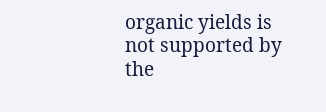organic yields is not supported by the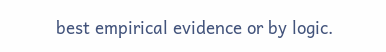best empirical evidence or by logic.